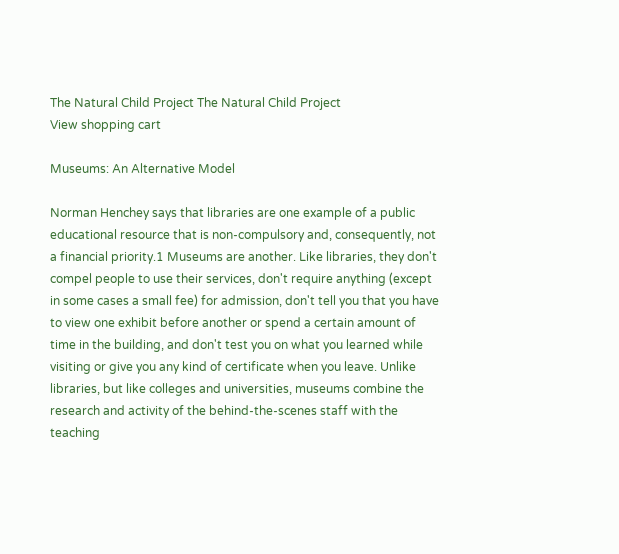The Natural Child Project The Natural Child Project
View shopping cart

Museums: An Alternative Model

Norman Henchey says that libraries are one example of a public educational resource that is non-compulsory and, consequently, not a financial priority.1 Museums are another. Like libraries, they don't compel people to use their services, don't require anything (except in some cases a small fee) for admission, don't tell you that you have to view one exhibit before another or spend a certain amount of time in the building, and don't test you on what you learned while visiting or give you any kind of certificate when you leave. Unlike libraries, but like colleges and universities, museums combine the research and activity of the behind-the-scenes staff with the teaching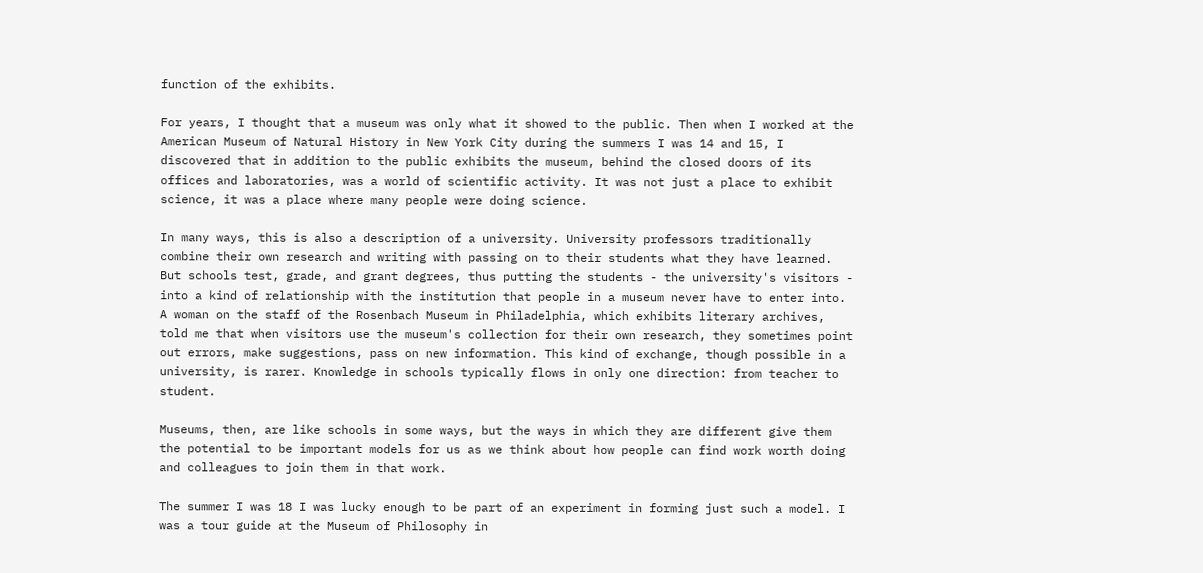function of the exhibits.

For years, I thought that a museum was only what it showed to the public. Then when I worked at the American Museum of Natural History in New York City during the summers I was 14 and 15, I discovered that in addition to the public exhibits the museum, behind the closed doors of its offices and laboratories, was a world of scientific activity. It was not just a place to exhibit science, it was a place where many people were doing science.

In many ways, this is also a description of a university. University professors traditionally combine their own research and writing with passing on to their students what they have learned. But schools test, grade, and grant degrees, thus putting the students - the university's visitors - into a kind of relationship with the institution that people in a museum never have to enter into. A woman on the staff of the Rosenbach Museum in Philadelphia, which exhibits literary archives, told me that when visitors use the museum's collection for their own research, they sometimes point out errors, make suggestions, pass on new information. This kind of exchange, though possible in a university, is rarer. Knowledge in schools typically flows in only one direction: from teacher to student.

Museums, then, are like schools in some ways, but the ways in which they are different give them the potential to be important models for us as we think about how people can find work worth doing and colleagues to join them in that work.

The summer I was 18 I was lucky enough to be part of an experiment in forming just such a model. I was a tour guide at the Museum of Philosophy in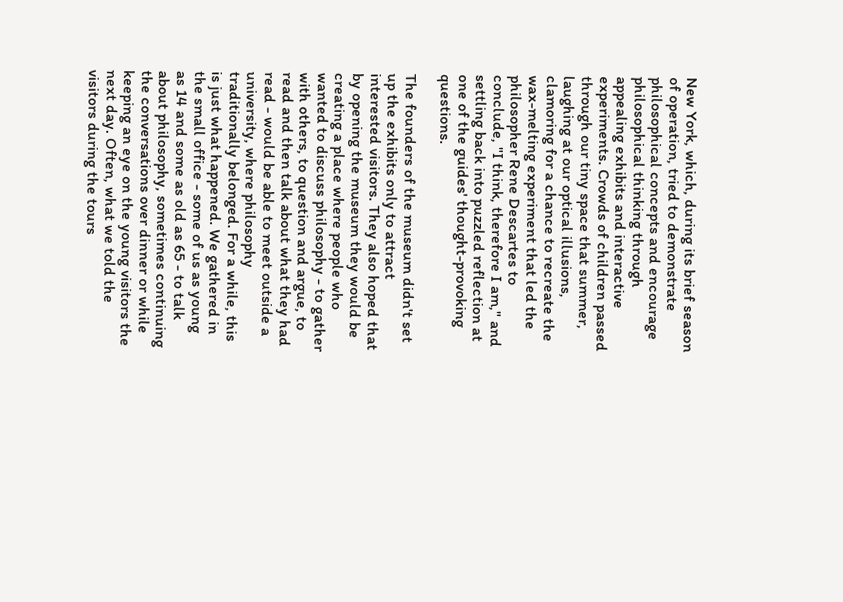New York, which, during its brief season of operation, tried to demonstrate philosophical concepts and encourage philosophical thinking through appealing exhibits and interactive experiments. Crowds of children passed through our tiny space that summer, laughing at our optical illusions, clamoring for a chance to recreate the wax-melting experiment that led the philosopher Rene Descartes to conclude, "I think, therefore I am," and settling back into puzzled reflection at one of the guides' thought-provoking questions.

The founders of the museum didn't set up the exhibits only to attract interested visitors. They also hoped that by opening the museum they would be creating a place where people who wanted to discuss philosophy - to gather with others, to question and argue, to read and then talk about what they had read - would be able to meet outside a university, where philosophy traditionally belonged. For a while, this is just what happened. We gathered in the small office - some of us as young as 14 and some as old as 65 - to talk about philosophy, sometimes continuing the conversations over dinner or while keeping an eye on the young visitors the next day. Often, what we told the visitors during the tours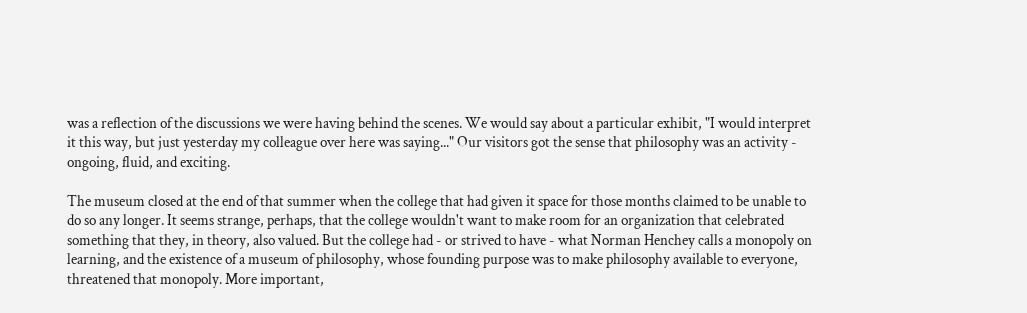was a reflection of the discussions we were having behind the scenes. We would say about a particular exhibit, "I would interpret it this way, but just yesterday my colleague over here was saying..." Our visitors got the sense that philosophy was an activity - ongoing, fluid, and exciting.

The museum closed at the end of that summer when the college that had given it space for those months claimed to be unable to do so any longer. It seems strange, perhaps, that the college wouldn't want to make room for an organization that celebrated something that they, in theory, also valued. But the college had - or strived to have - what Norman Henchey calls a monopoly on learning, and the existence of a museum of philosophy, whose founding purpose was to make philosophy available to everyone, threatened that monopoly. More important,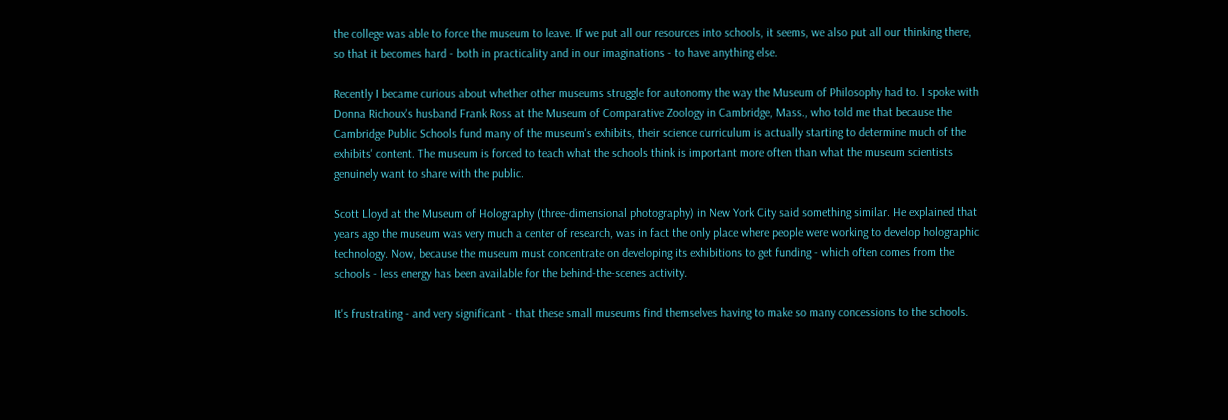the college was able to force the museum to leave. If we put all our resources into schools, it seems, we also put all our thinking there, so that it becomes hard - both in practicality and in our imaginations - to have anything else.

Recently I became curious about whether other museums struggle for autonomy the way the Museum of Philosophy had to. I spoke with Donna Richoux's husband Frank Ross at the Museum of Comparative Zoology in Cambridge, Mass., who told me that because the Cambridge Public Schools fund many of the museum's exhibits, their science curriculum is actually starting to determine much of the exhibits' content. The museum is forced to teach what the schools think is important more often than what the museum scientists genuinely want to share with the public.

Scott Lloyd at the Museum of Holography (three-dimensional photography) in New York City said something similar. He explained that years ago the museum was very much a center of research, was in fact the only place where people were working to develop holographic technology. Now, because the museum must concentrate on developing its exhibitions to get funding - which often comes from the schools - less energy has been available for the behind-the-scenes activity.

It's frustrating - and very significant - that these small museums find themselves having to make so many concessions to the schools.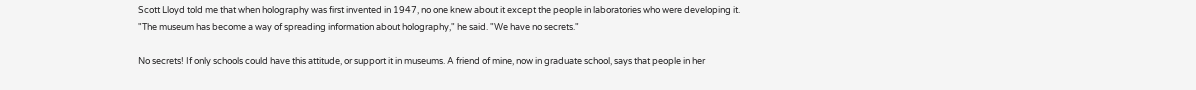Scott Lloyd told me that when holography was first invented in 1947, no one knew about it except the people in laboratories who were developing it. "The museum has become a way of spreading information about holography," he said. "We have no secrets."

No secrets! If only schools could have this attitude, or support it in museums. A friend of mine, now in graduate school, says that people in her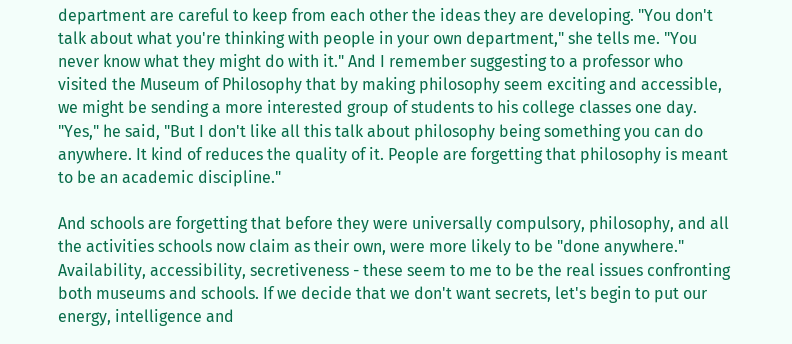department are careful to keep from each other the ideas they are developing. "You don't talk about what you're thinking with people in your own department," she tells me. "You never know what they might do with it." And I remember suggesting to a professor who visited the Museum of Philosophy that by making philosophy seem exciting and accessible, we might be sending a more interested group of students to his college classes one day. "Yes," he said, "But I don't like all this talk about philosophy being something you can do anywhere. It kind of reduces the quality of it. People are forgetting that philosophy is meant to be an academic discipline."

And schools are forgetting that before they were universally compulsory, philosophy, and all the activities schools now claim as their own, were more likely to be "done anywhere." Availability, accessibility, secretiveness - these seem to me to be the real issues confronting both museums and schools. If we decide that we don't want secrets, let's begin to put our energy, intelligence and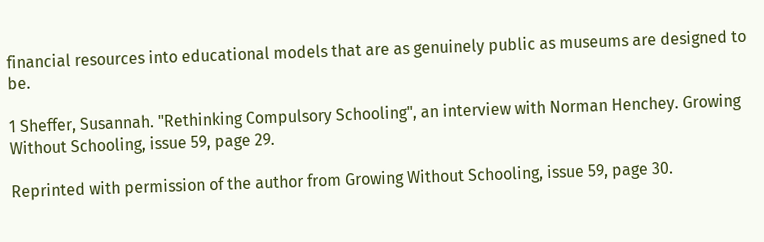financial resources into educational models that are as genuinely public as museums are designed to be.

1 Sheffer, Susannah. "Rethinking Compulsory Schooling", an interview with Norman Henchey. Growing Without Schooling, issue 59, page 29.

Reprinted with permission of the author from Growing Without Schooling, issue 59, page 30.